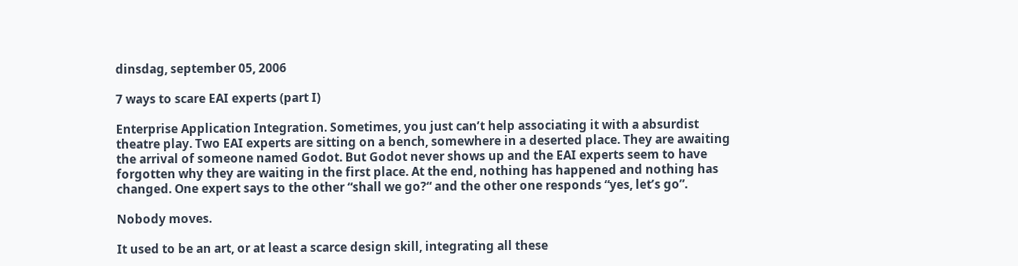dinsdag, september 05, 2006

7 ways to scare EAI experts (part I)

Enterprise Application Integration. Sometimes, you just can’t help associating it with a absurdist theatre play. Two EAI experts are sitting on a bench, somewhere in a deserted place. They are awaiting the arrival of someone named Godot. But Godot never shows up and the EAI experts seem to have forgotten why they are waiting in the first place. At the end, nothing has happened and nothing has changed. One expert says to the other “shall we go?“ and the other one responds “yes, let’s go”.

Nobody moves.

It used to be an art, or at least a scarce design skill, integrating all these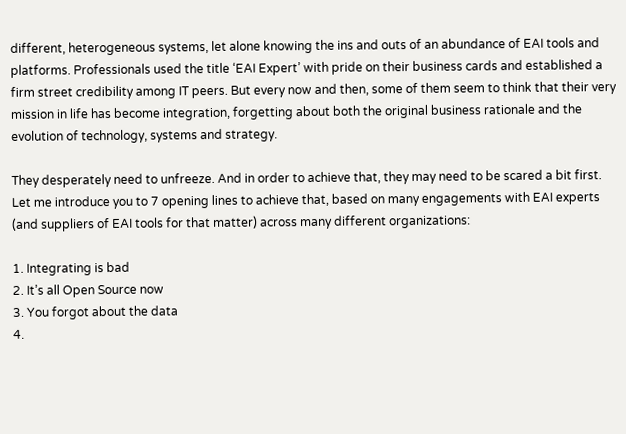different, heterogeneous systems, let alone knowing the ins and outs of an abundance of EAI tools and platforms. Professionals used the title ‘EAI Expert’ with pride on their business cards and established a firm street credibility among IT peers. But every now and then, some of them seem to think that their very mission in life has become integration, forgetting about both the original business rationale and the evolution of technology, systems and strategy.

They desperately need to unfreeze. And in order to achieve that, they may need to be scared a bit first. Let me introduce you to 7 opening lines to achieve that, based on many engagements with EAI experts (and suppliers of EAI tools for that matter) across many different organizations:

1. Integrating is bad
2. It’s all Open Source now
3. You forgot about the data
4.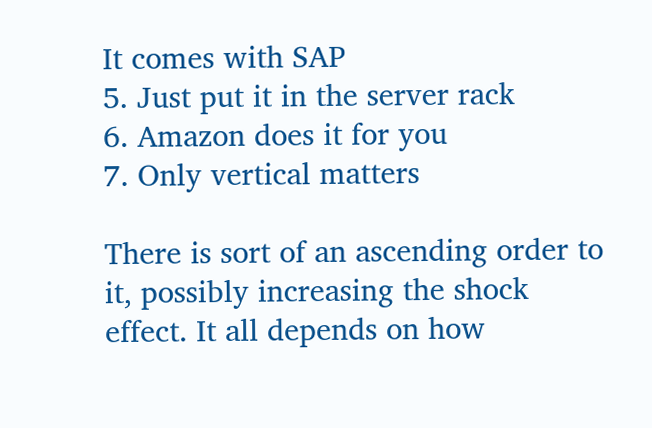It comes with SAP
5. Just put it in the server rack
6. Amazon does it for you
7. Only vertical matters

There is sort of an ascending order to it, possibly increasing the shock effect. It all depends on how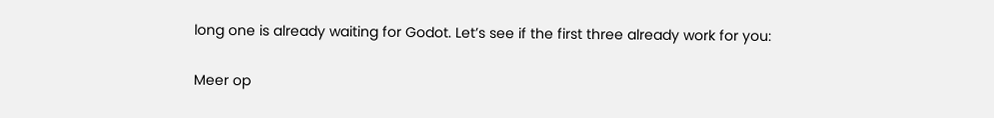long one is already waiting for Godot. Let’s see if the first three already work for you:

Meer op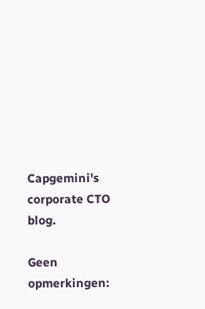Capgemini's corporate CTO blog.

Geen opmerkingen: